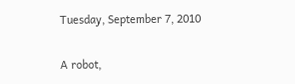Tuesday, September 7, 2010

A robot,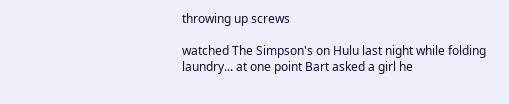throwing up screws

watched The Simpson's on Hulu last night while folding laundry... at one point Bart asked a girl he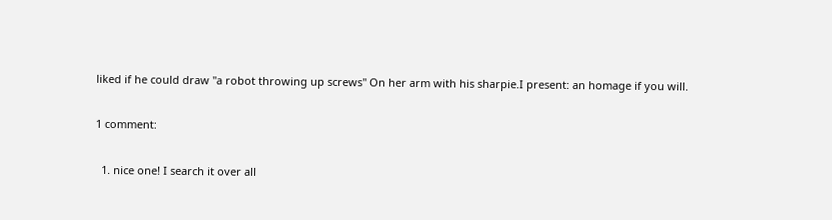liked if he could draw "a robot throwing up screws" On her arm with his sharpie.I present: an homage if you will.

1 comment:

  1. nice one! I search it over all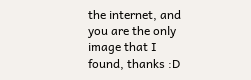the internet, and you are the only image that I found, thanks :D